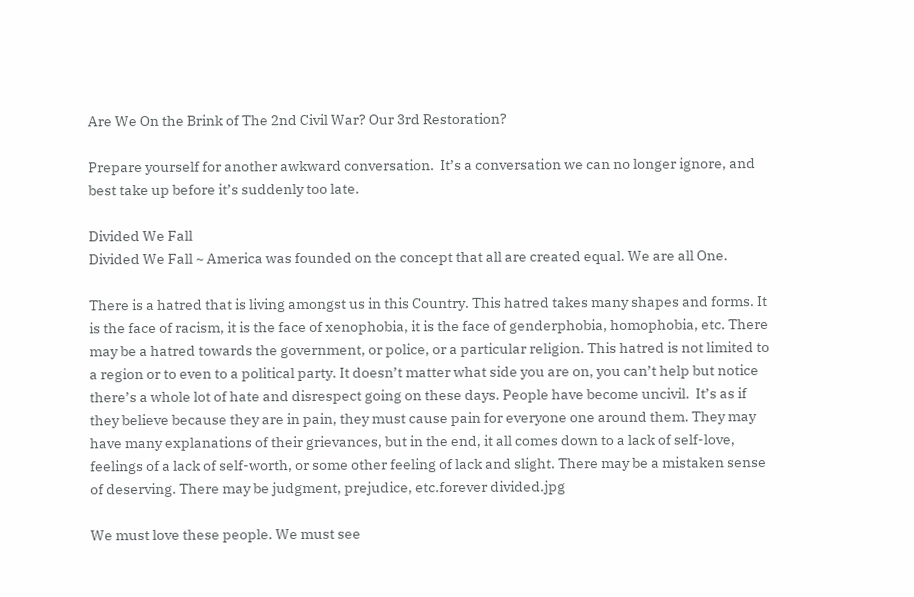Are We On the Brink of The 2nd Civil War? Our 3rd Restoration?

Prepare yourself for another awkward conversation.  It’s a conversation we can no longer ignore, and best take up before it’s suddenly too late.

Divided We Fall
Divided We Fall ~ America was founded on the concept that all are created equal. We are all One.

There is a hatred that is living amongst us in this Country. This hatred takes many shapes and forms. It is the face of racism, it is the face of xenophobia, it is the face of genderphobia, homophobia, etc. There may be a hatred towards the government, or police, or a particular religion. This hatred is not limited to a region or to even to a political party. It doesn’t matter what side you are on, you can’t help but notice there’s a whole lot of hate and disrespect going on these days. People have become uncivil.  It’s as if they believe because they are in pain, they must cause pain for everyone one around them. They may have many explanations of their grievances, but in the end, it all comes down to a lack of self-love, feelings of a lack of self-worth, or some other feeling of lack and slight. There may be a mistaken sense of deserving. There may be judgment, prejudice, etc.forever divided.jpg

We must love these people. We must see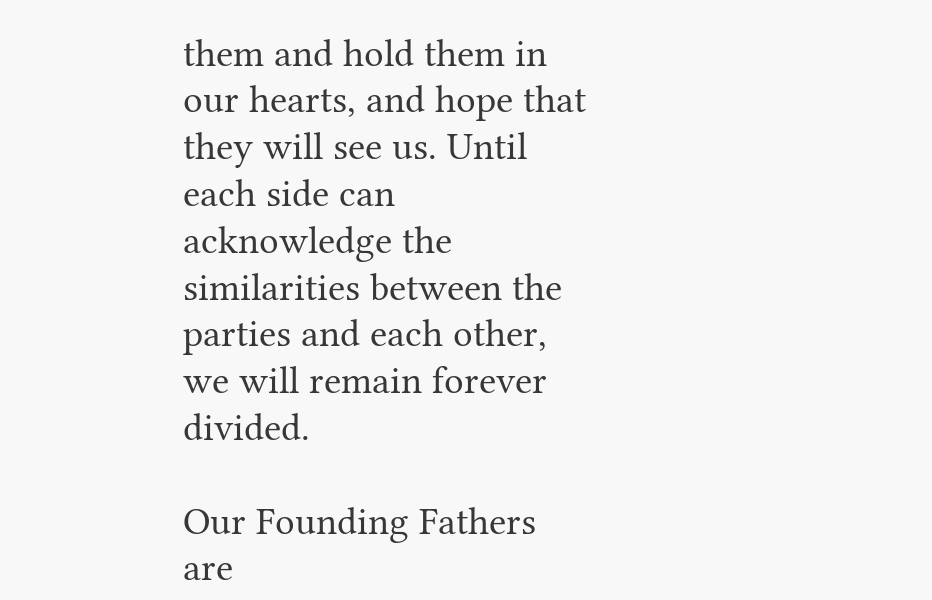them and hold them in our hearts, and hope that they will see us. Until each side can acknowledge the similarities between the parties and each other, we will remain forever divided.

Our Founding Fathers are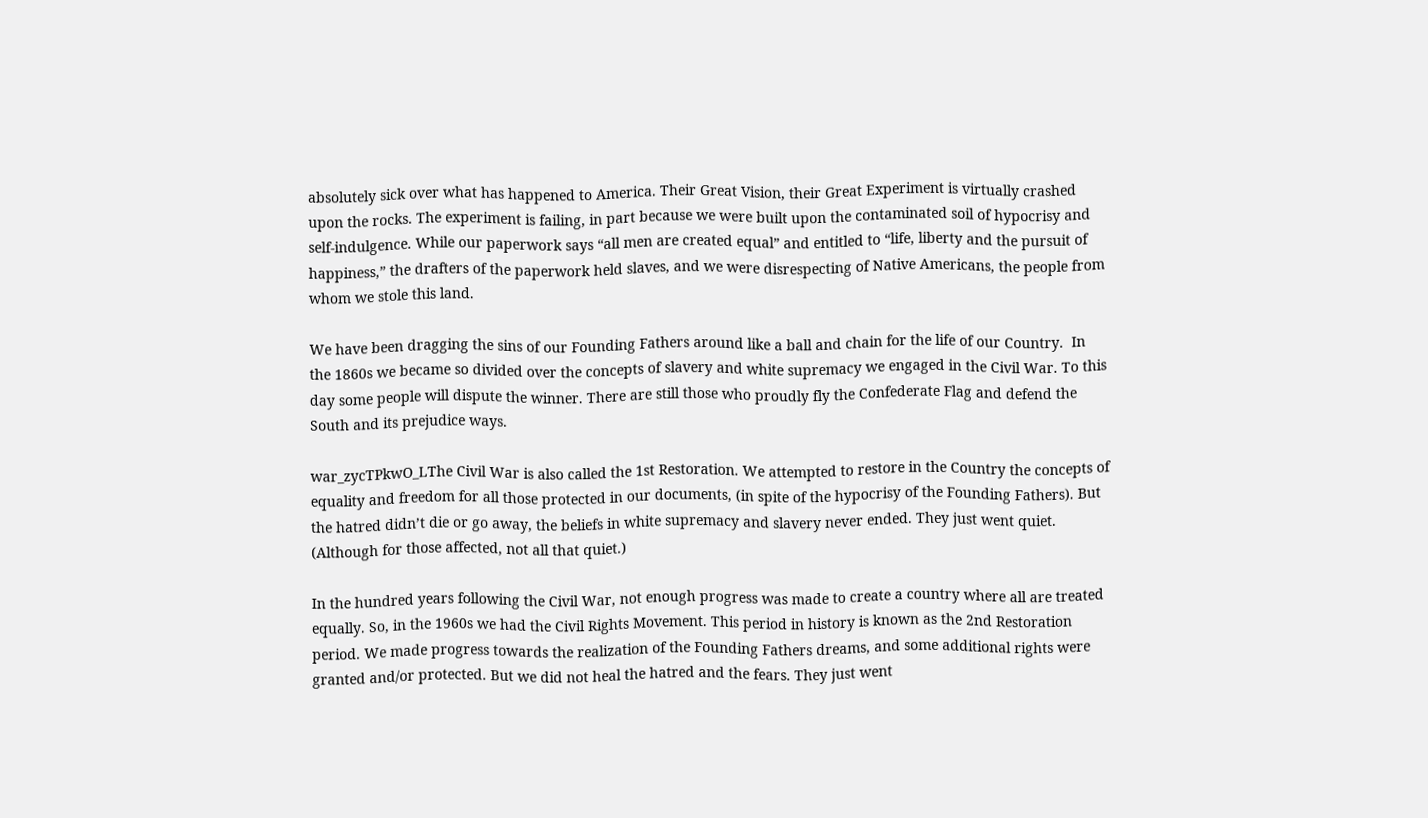absolutely sick over what has happened to America. Their Great Vision, their Great Experiment is virtually crashed upon the rocks. The experiment is failing, in part because we were built upon the contaminated soil of hypocrisy and self-indulgence. While our paperwork says “all men are created equal” and entitled to “life, liberty and the pursuit of happiness,” the drafters of the paperwork held slaves, and we were disrespecting of Native Americans, the people from whom we stole this land.

We have been dragging the sins of our Founding Fathers around like a ball and chain for the life of our Country.  In the 1860s we became so divided over the concepts of slavery and white supremacy we engaged in the Civil War. To this day some people will dispute the winner. There are still those who proudly fly the Confederate Flag and defend the South and its prejudice ways.

war_zycTPkwO_LThe Civil War is also called the 1st Restoration. We attempted to restore in the Country the concepts of equality and freedom for all those protected in our documents, (in spite of the hypocrisy of the Founding Fathers). But the hatred didn’t die or go away, the beliefs in white supremacy and slavery never ended. They just went quiet. (Although for those affected, not all that quiet.)

In the hundred years following the Civil War, not enough progress was made to create a country where all are treated equally. So, in the 1960s we had the Civil Rights Movement. This period in history is known as the 2nd Restoration period. We made progress towards the realization of the Founding Fathers dreams, and some additional rights were granted and/or protected. But we did not heal the hatred and the fears. They just went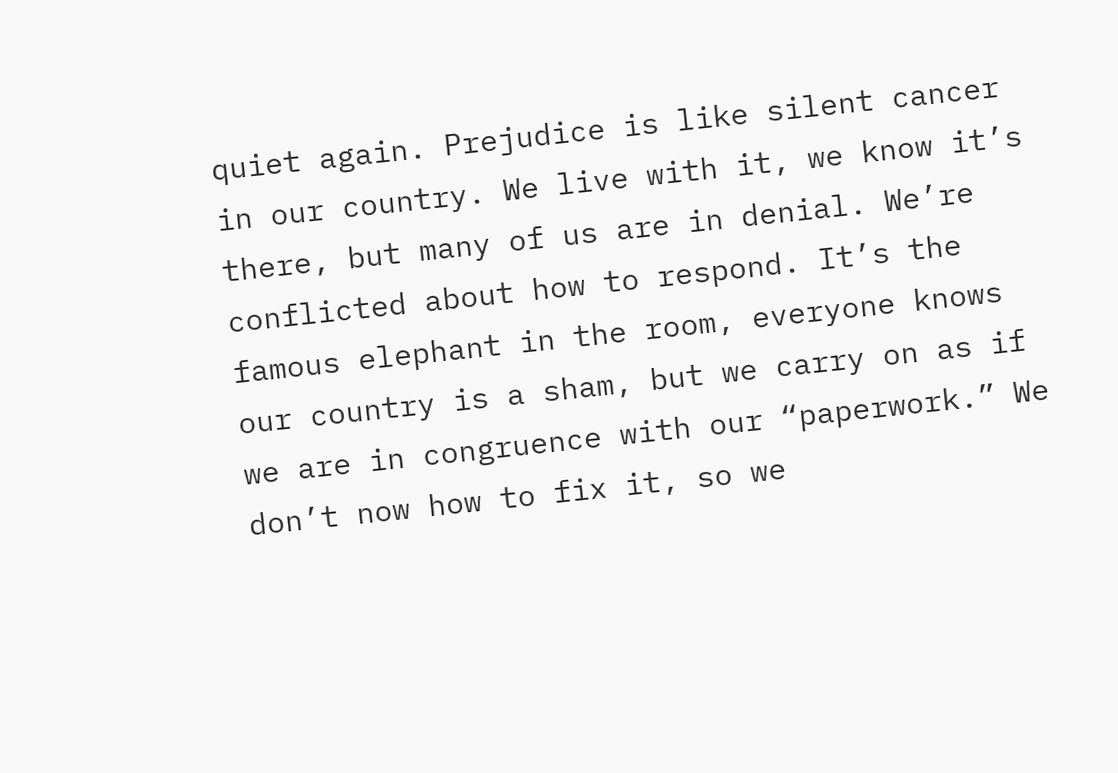quiet again. Prejudice is like silent cancer in our country. We live with it, we know it’s there, but many of us are in denial. We’re conflicted about how to respond. It’s the famous elephant in the room, everyone knows our country is a sham, but we carry on as if we are in congruence with our “paperwork.” We don’t now how to fix it, so we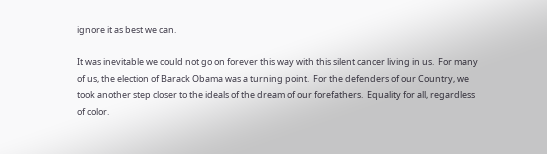ignore it as best we can.

It was inevitable we could not go on forever this way with this silent cancer living in us.  For many of us, the election of Barack Obama was a turning point.  For the defenders of our Country, we took another step closer to the ideals of the dream of our forefathers.  Equality for all, regardless of color.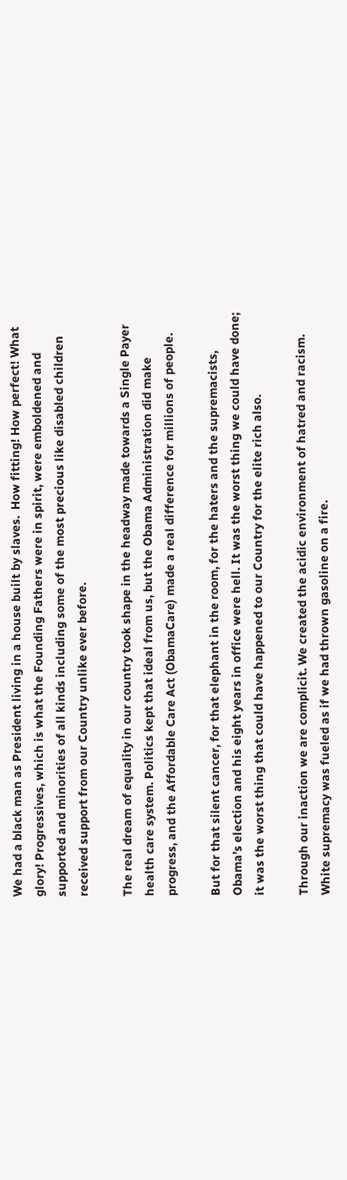We had a black man as President living in a house built by slaves.  How fitting! How perfect! What glory! Progressives, which is what the Founding Fathers were in spirit, were emboldened and supported and minorities of all kinds including some of the most precious like disabled children received support from our Country unlike ever before.

The real dream of equality in our country took shape in the headway made towards a Single Payer health care system. Politics kept that ideal from us, but the Obama Administration did make progress, and the Affordable Care Act (ObamaCare) made a real difference for millions of people.

But for that silent cancer, for that elephant in the room, for the haters and the supremacists, Obama’s election and his eight years in office were hell. It was the worst thing we could have done; it was the worst thing that could have happened to our Country for the elite rich also.

Through our inaction we are complicit. We created the acidic environment of hatred and racism. White supremacy was fueled as if we had thrown gasoline on a fire.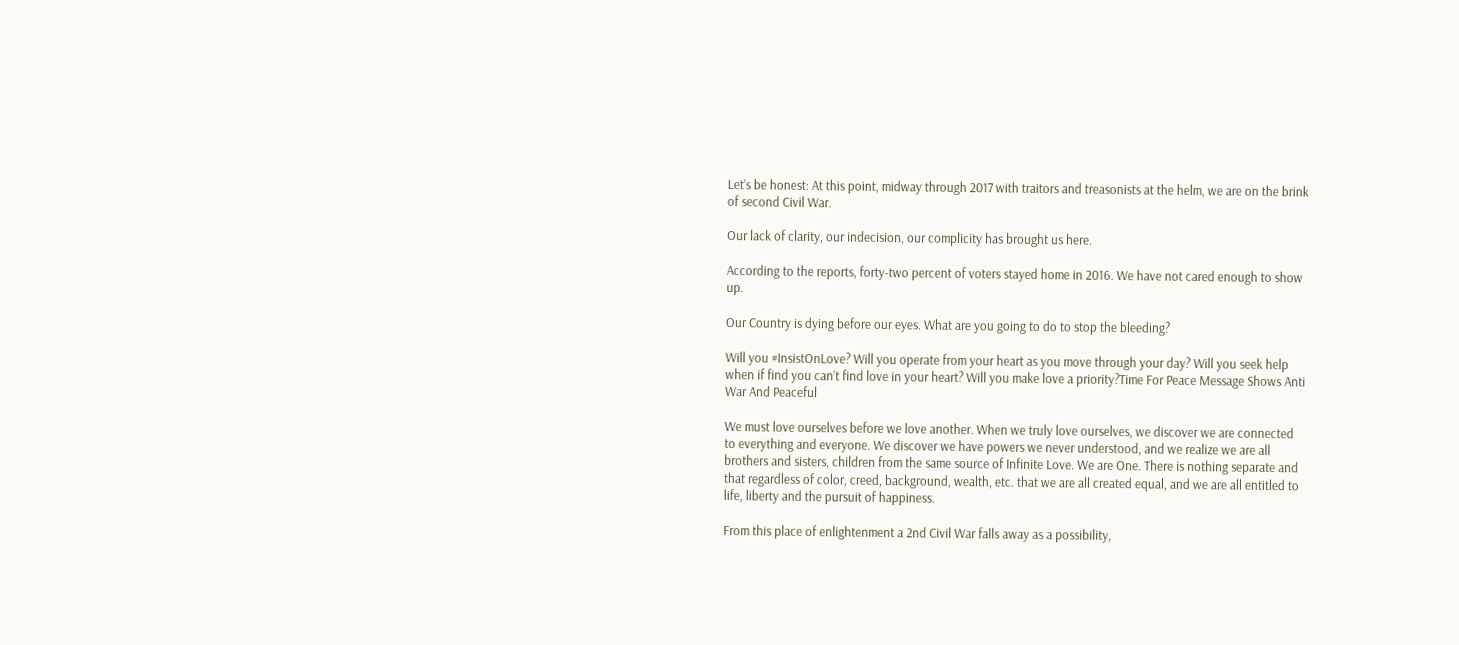Let’s be honest: At this point, midway through 2017 with traitors and treasonists at the helm, we are on the brink of second Civil War.

Our lack of clarity, our indecision, our complicity has brought us here.

According to the reports, forty-two percent of voters stayed home in 2016. We have not cared enough to show up.

Our Country is dying before our eyes. What are you going to do to stop the bleeding?

Will you #InsistOnLove? Will you operate from your heart as you move through your day? Will you seek help when if find you can’t find love in your heart? Will you make love a priority?Time For Peace Message Shows Anti War And Peaceful

We must love ourselves before we love another. When we truly love ourselves, we discover we are connected to everything and everyone. We discover we have powers we never understood, and we realize we are all brothers and sisters, children from the same source of Infinite Love. We are One. There is nothing separate and that regardless of color, creed, background, wealth, etc. that we are all created equal, and we are all entitled to life, liberty and the pursuit of happiness.

From this place of enlightenment a 2nd Civil War falls away as a possibility,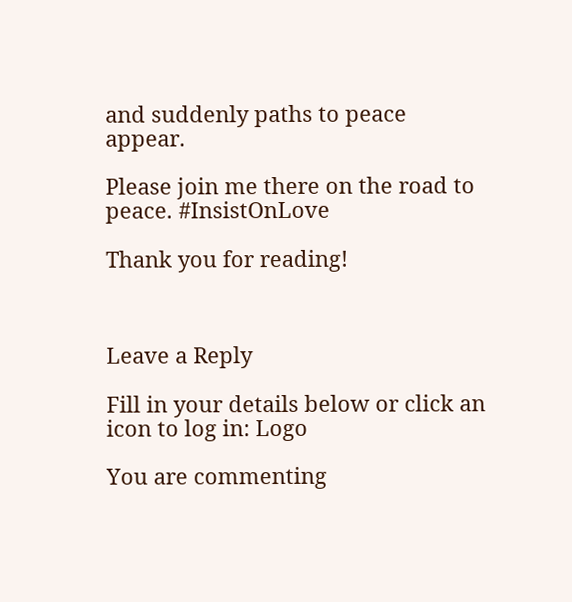and suddenly paths to peace appear.

Please join me there on the road to peace. #InsistOnLove

Thank you for reading!



Leave a Reply

Fill in your details below or click an icon to log in: Logo

You are commenting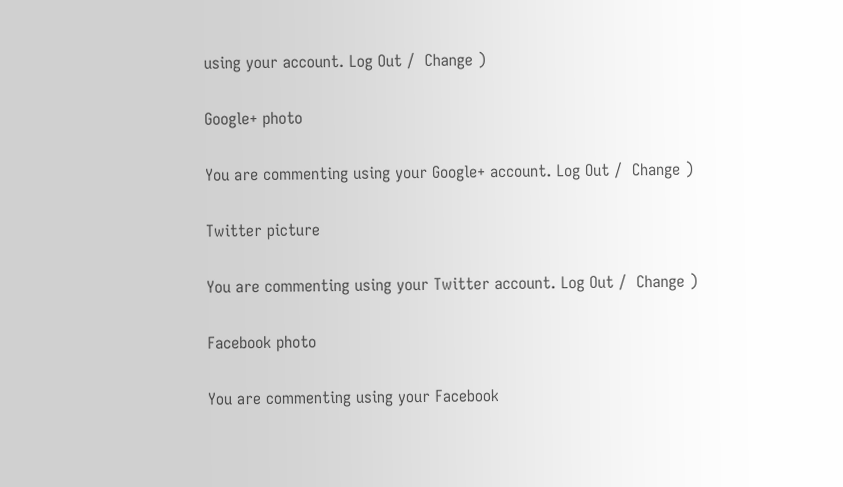using your account. Log Out /  Change )

Google+ photo

You are commenting using your Google+ account. Log Out /  Change )

Twitter picture

You are commenting using your Twitter account. Log Out /  Change )

Facebook photo

You are commenting using your Facebook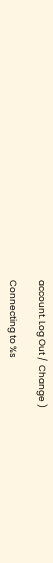account. Log Out /  Change )

Connecting to %s